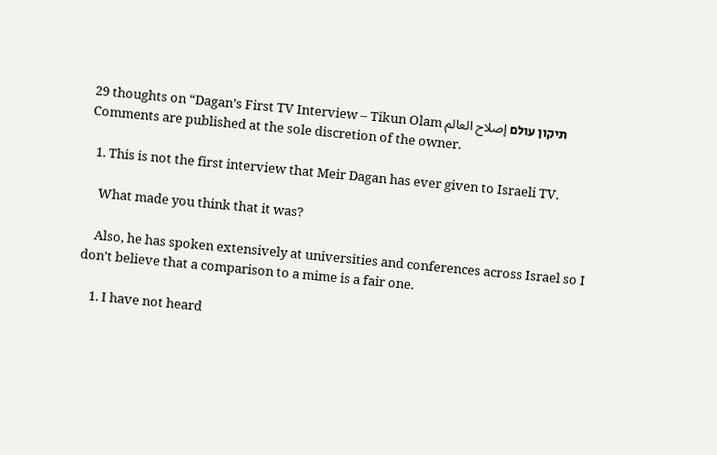29 thoughts on “Dagan’s First TV Interview – Tikun Olam תיקון עולם إصلاح العالم
Comments are published at the sole discretion of the owner.

  1. This is not the first interview that Meir Dagan has ever given to Israeli TV.

    What made you think that it was?

    Also, he has spoken extensively at universities and conferences across Israel so I don’t believe that a comparison to a mime is a fair one.

    1. I have not heard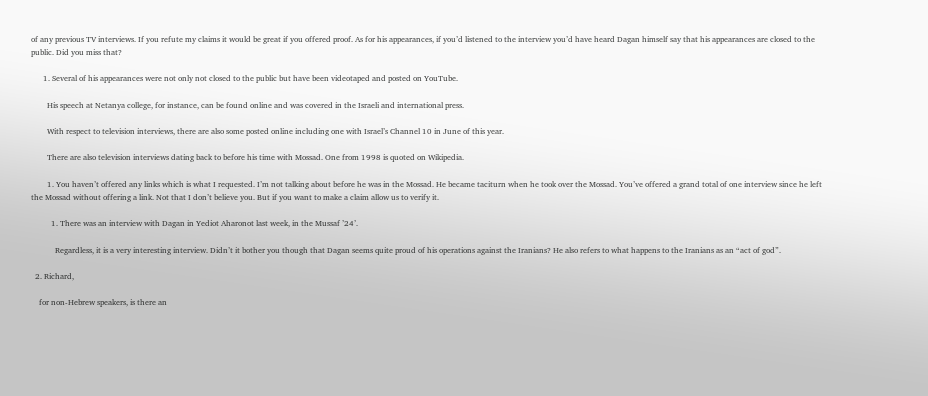of any previous TV interviews. If you refute my claims it would be great if you offered proof. As for his appearances, if you’d listened to the interview you’d have heard Dagan himself say that his appearances are closed to the public. Did you miss that?

      1. Several of his appearances were not only not closed to the public but have been videotaped and posted on YouTube.

        His speech at Netanya college, for instance, can be found online and was covered in the Israeli and international press.

        With respect to television interviews, there are also some posted online including one with Israel’s Channel 10 in June of this year.

        There are also television interviews dating back to before his time with Mossad. One from 1998 is quoted on Wikipedia.

        1. You haven’t offered any links which is what I requested. I’m not talking about before he was in the Mossad. He became taciturn when he took over the Mossad. You’ve offered a grand total of one interview since he left the Mossad without offering a link. Not that I don’t believe you. But if you want to make a claim allow us to verify it.

          1. There was an interview with Dagan in Yediot Aharonot last week, in the Mussaf ’24’.

            Regardless, it is a very interesting interview. Didn’t it bother you though that Dagan seems quite proud of his operations against the Iranians? He also refers to what happens to the Iranians as an “act of god”.

  2. Richard,

    for non-Hebrew speakers, is there an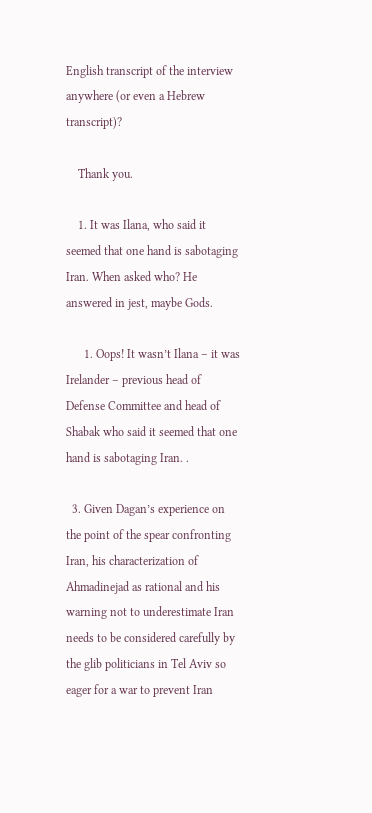English transcript of the interview anywhere (or even a Hebrew transcript)?

    Thank you.

    1. It was Ilana, who said it seemed that one hand is sabotaging Iran. When asked who? He answered in jest, maybe Gods.

      1. Oops! It wasn’t Ilana – it was Irelander – previous head of Defense Committee and head of Shabak who said it seemed that one hand is sabotaging Iran. .

  3. Given Dagan’s experience on the point of the spear confronting Iran, his characterization of Ahmadinejad as rational and his warning not to underestimate Iran needs to be considered carefully by the glib politicians in Tel Aviv so eager for a war to prevent Iran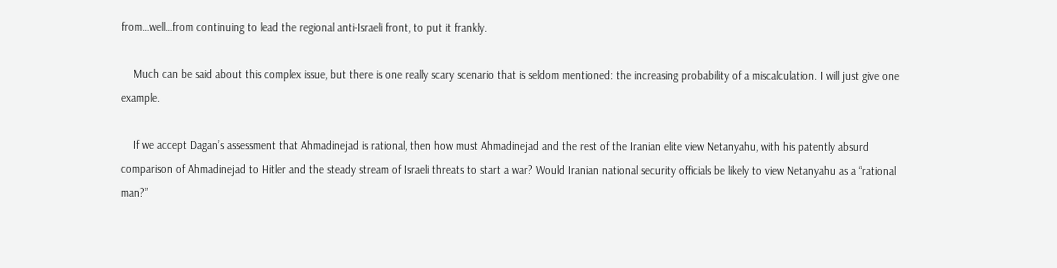from…well…from continuing to lead the regional anti-Israeli front, to put it frankly.

    Much can be said about this complex issue, but there is one really scary scenario that is seldom mentioned: the increasing probability of a miscalculation. I will just give one example.

    If we accept Dagan’s assessment that Ahmadinejad is rational, then how must Ahmadinejad and the rest of the Iranian elite view Netanyahu, with his patently absurd comparison of Ahmadinejad to Hitler and the steady stream of Israeli threats to start a war? Would Iranian national security officials be likely to view Netanyahu as a “rational man?”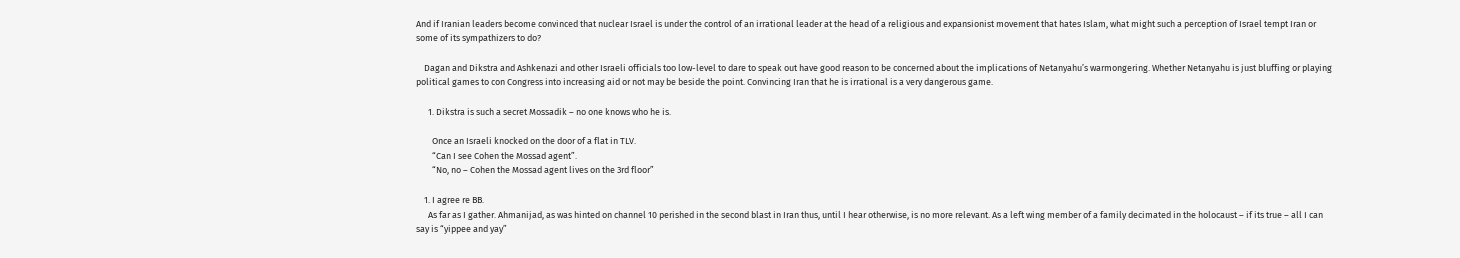And if Iranian leaders become convinced that nuclear Israel is under the control of an irrational leader at the head of a religious and expansionist movement that hates Islam, what might such a perception of Israel tempt Iran or some of its sympathizers to do?

    Dagan and Dikstra and Ashkenazi and other Israeli officials too low-level to dare to speak out have good reason to be concerned about the implications of Netanyahu’s warmongering. Whether Netanyahu is just bluffing or playing political games to con Congress into increasing aid or not may be beside the point. Convincing Iran that he is irrational is a very dangerous game.

      1. Dikstra is such a secret Mossadik – no one knows who he is.

        Once an Israeli knocked on the door of a flat in TLV.
        “Can I see Cohen the Mossad agent”.
        “No, no – Cohen the Mossad agent lives on the 3rd floor”

    1. I agree re BB.
      As far as I gather. Ahmanijad, as was hinted on channel 10 perished in the second blast in Iran thus, until I hear otherwise, is no more relevant. As a left wing member of a family decimated in the holocaust – if its true – all I can say is “yippee and yay”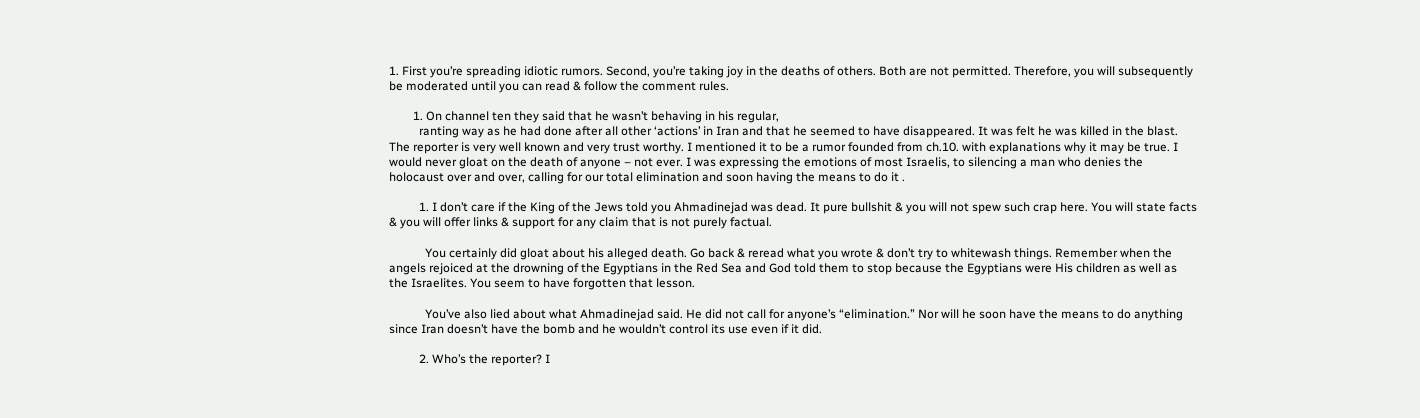1. First you’re spreading idiotic rumors. Second, you’re taking joy in the deaths of others. Both are not permitted. Therefore, you will subsequently be moderated until you can read & follow the comment rules.

        1. On channel ten they said that he wasn’t behaving in his regular,
          ranting way as he had done after all other ‘actions’ in Iran and that he seemed to have disappeared. It was felt he was killed in the blast. The reporter is very well known and very trust worthy. I mentioned it to be a rumor founded from ch.10. with explanations why it may be true. I would never gloat on the death of anyone – not ever. I was expressing the emotions of most Israelis, to silencing a man who denies the holocaust over and over, calling for our total elimination and soon having the means to do it .

          1. I don’t care if the King of the Jews told you Ahmadinejad was dead. It pure bullshit & you will not spew such crap here. You will state facts & you will offer links & support for any claim that is not purely factual.

            You certainly did gloat about his alleged death. Go back & reread what you wrote & don’t try to whitewash things. Remember when the angels rejoiced at the drowning of the Egyptians in the Red Sea and God told them to stop because the Egyptians were His children as well as the Israelites. You seem to have forgotten that lesson.

            You’ve also lied about what Ahmadinejad said. He did not call for anyone’s “elimination.” Nor will he soon have the means to do anything since Iran doesn’t have the bomb and he wouldn’t control its use even if it did.

          2. Who’s the reporter? I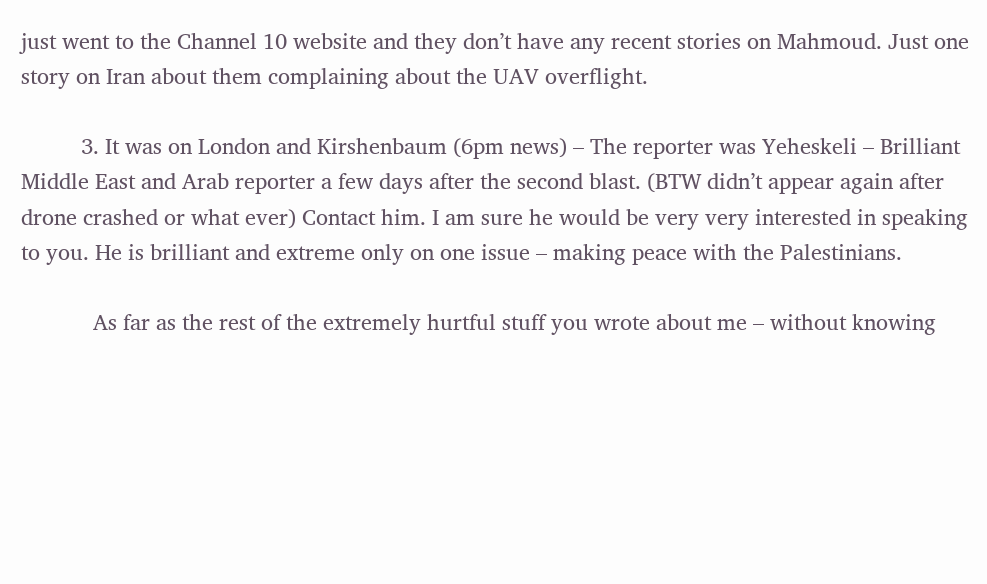just went to the Channel 10 website and they don’t have any recent stories on Mahmoud. Just one story on Iran about them complaining about the UAV overflight.

          3. It was on London and Kirshenbaum (6pm news) – The reporter was Yeheskeli – Brilliant Middle East and Arab reporter a few days after the second blast. (BTW didn’t appear again after drone crashed or what ever) Contact him. I am sure he would be very very interested in speaking to you. He is brilliant and extreme only on one issue – making peace with the Palestinians.

            As far as the rest of the extremely hurtful stuff you wrote about me – without knowing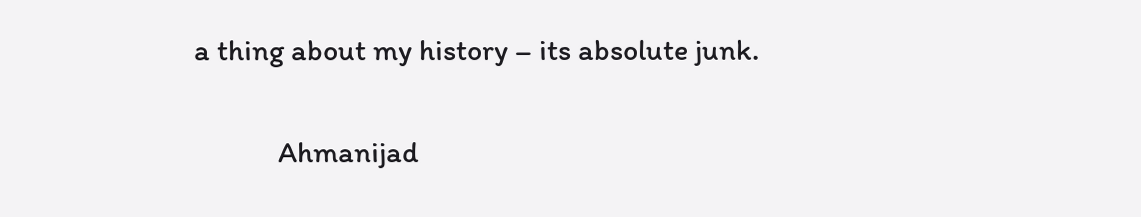a thing about my history – its absolute junk.

            Ahmanijad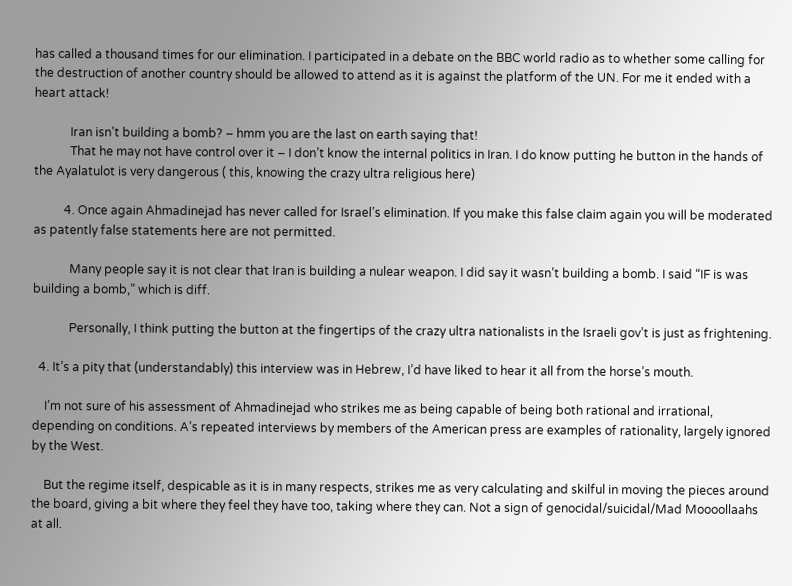has called a thousand times for our elimination. I participated in a debate on the BBC world radio as to whether some calling for the destruction of another country should be allowed to attend as it is against the platform of the UN. For me it ended with a heart attack!

            Iran isn’t building a bomb? – hmm you are the last on earth saying that!
            That he may not have control over it – I don’t know the internal politics in Iran. I do know putting he button in the hands of the Ayalatulot is very dangerous ( this, knowing the crazy ultra religious here)

          4. Once again Ahmadinejad has never called for Israel’s elimination. If you make this false claim again you will be moderated as patently false statements here are not permitted.

            Many people say it is not clear that Iran is building a nulear weapon. I did say it wasn’t building a bomb. I said “IF is was building a bomb,” which is diff.

            Personally, I think putting the button at the fingertips of the crazy ultra nationalists in the Israeli gov’t is just as frightening.

  4. It’s a pity that (understandably) this interview was in Hebrew, I’d have liked to hear it all from the horse’s mouth.

    I’m not sure of his assessment of Ahmadinejad who strikes me as being capable of being both rational and irrational, depending on conditions. A’s repeated interviews by members of the American press are examples of rationality, largely ignored by the West.

    But the regime itself, despicable as it is in many respects, strikes me as very calculating and skilful in moving the pieces around the board, giving a bit where they feel they have too, taking where they can. Not a sign of genocidal/suicidal/Mad Moooollaahs at all.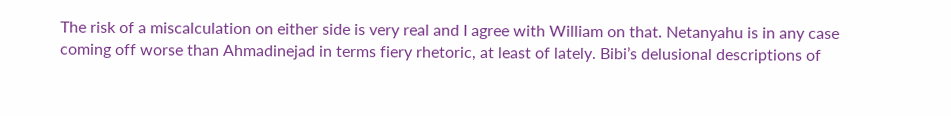The risk of a miscalculation on either side is very real and I agree with William on that. Netanyahu is in any case coming off worse than Ahmadinejad in terms fiery rhetoric, at least of lately. Bibi’s delusional descriptions of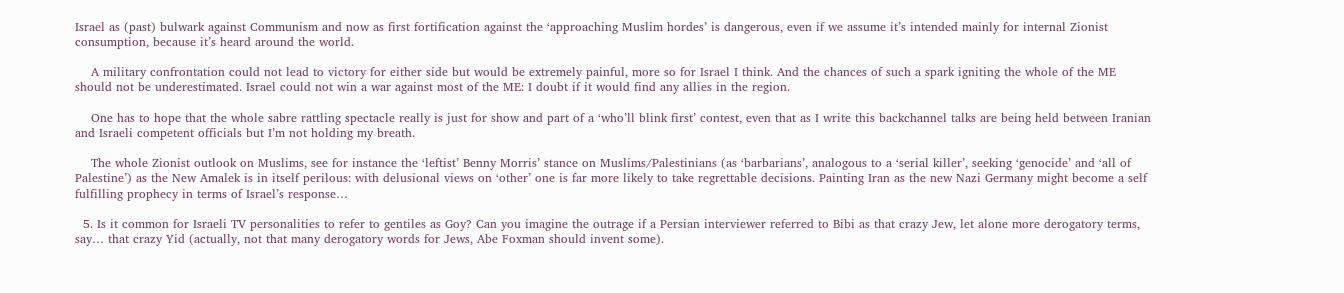Israel as (past) bulwark against Communism and now as first fortification against the ‘approaching Muslim hordes’ is dangerous, even if we assume it’s intended mainly for internal Zionist consumption, because it’s heard around the world.

    A military confrontation could not lead to victory for either side but would be extremely painful, more so for Israel I think. And the chances of such a spark igniting the whole of the ME should not be underestimated. Israel could not win a war against most of the ME: I doubt if it would find any allies in the region.

    One has to hope that the whole sabre rattling spectacle really is just for show and part of a ‘who’ll blink first’ contest, even that as I write this backchannel talks are being held between Iranian and Israeli competent officials but I’m not holding my breath.

    The whole Zionist outlook on Muslims, see for instance the ‘leftist’ Benny Morris’ stance on Muslims/Palestinians (as ‘barbarians’, analogous to a ‘serial killer’, seeking ‘genocide’ and ‘all of Palestine’) as the New Amalek is in itself perilous: with delusional views on ‘other’ one is far more likely to take regrettable decisions. Painting Iran as the new Nazi Germany might become a self fulfilling prophecy in terms of Israel’s response…

  5. Is it common for Israeli TV personalities to refer to gentiles as Goy? Can you imagine the outrage if a Persian interviewer referred to Bibi as that crazy Jew, let alone more derogatory terms, say… that crazy Yid (actually, not that many derogatory words for Jews, Abe Foxman should invent some).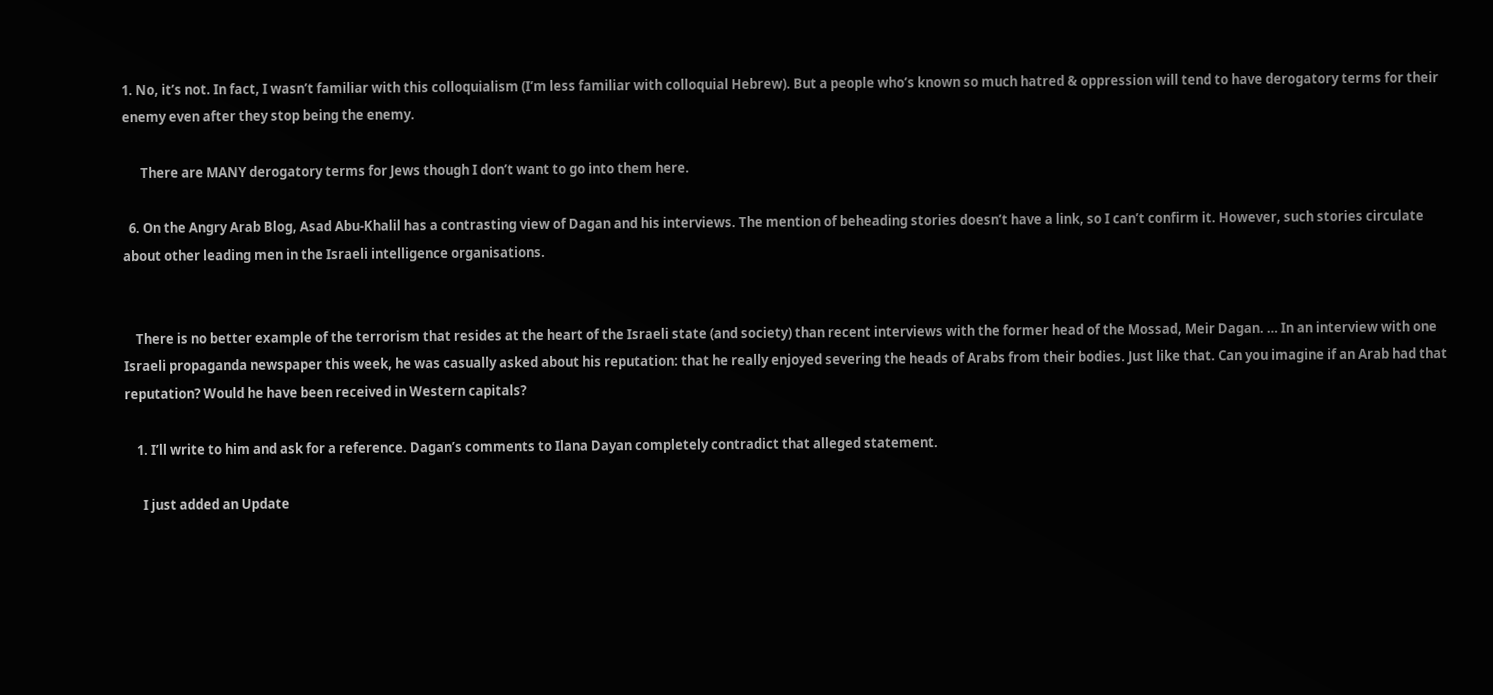1. No, it’s not. In fact, I wasn’t familiar with this colloquialism (I’m less familiar with colloquial Hebrew). But a people who’s known so much hatred & oppression will tend to have derogatory terms for their enemy even after they stop being the enemy.

      There are MANY derogatory terms for Jews though I don’t want to go into them here.

  6. On the Angry Arab Blog, Asad Abu-Khalil has a contrasting view of Dagan and his interviews. The mention of beheading stories doesn’t have a link, so I can’t confirm it. However, such stories circulate about other leading men in the Israeli intelligence organisations.


    There is no better example of the terrorism that resides at the heart of the Israeli state (and society) than recent interviews with the former head of the Mossad, Meir Dagan. … In an interview with one Israeli propaganda newspaper this week, he was casually asked about his reputation: that he really enjoyed severing the heads of Arabs from their bodies. Just like that. Can you imagine if an Arab had that reputation? Would he have been received in Western capitals?

    1. I’ll write to him and ask for a reference. Dagan’s comments to Ilana Dayan completely contradict that alleged statement.

      I just added an Update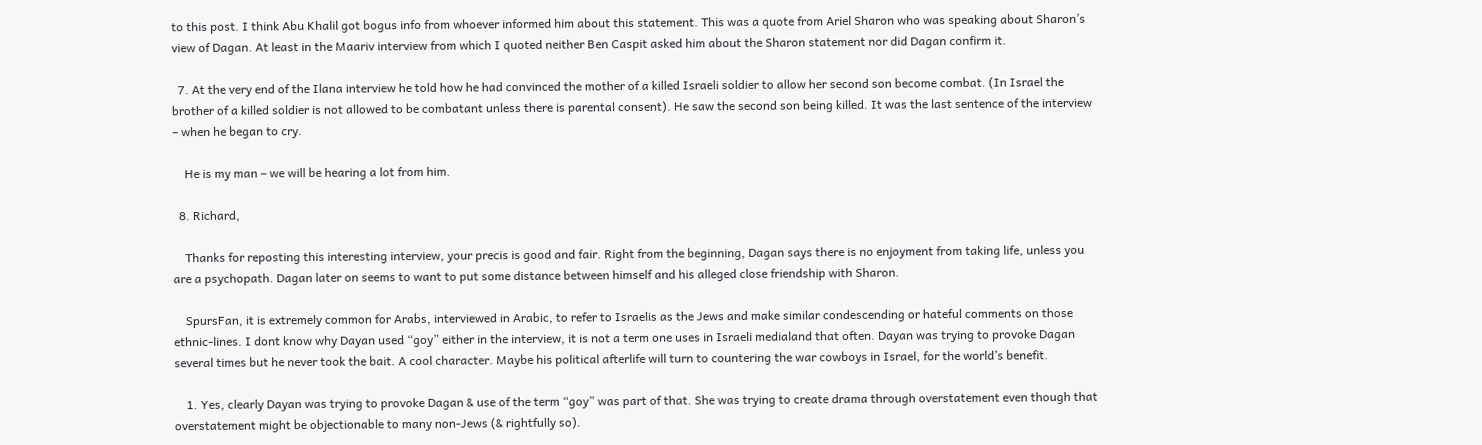to this post. I think Abu Khalil got bogus info from whoever informed him about this statement. This was a quote from Ariel Sharon who was speaking about Sharon’s view of Dagan. At least in the Maariv interview from which I quoted neither Ben Caspit asked him about the Sharon statement nor did Dagan confirm it.

  7. At the very end of the Ilana interview he told how he had convinced the mother of a killed Israeli soldier to allow her second son become combat. (In Israel the brother of a killed soldier is not allowed to be combatant unless there is parental consent). He saw the second son being killed. It was the last sentence of the interview – when he began to cry.

    He is my man – we will be hearing a lot from him.

  8. Richard,

    Thanks for reposting this interesting interview, your precis is good and fair. Right from the beginning, Dagan says there is no enjoyment from taking life, unless you are a psychopath. Dagan later on seems to want to put some distance between himself and his alleged close friendship with Sharon.

    SpursFan, it is extremely common for Arabs, interviewed in Arabic, to refer to Israelis as the Jews and make similar condescending or hateful comments on those ethnic-lines. I dont know why Dayan used “goy” either in the interview, it is not a term one uses in Israeli medialand that often. Dayan was trying to provoke Dagan several times but he never took the bait. A cool character. Maybe his political afterlife will turn to countering the war cowboys in Israel, for the world’s benefit.

    1. Yes, clearly Dayan was trying to provoke Dagan & use of the term “goy” was part of that. She was trying to create drama through overstatement even though that overstatement might be objectionable to many non-Jews (& rightfully so).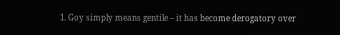1. Goy simply means gentile – it has become derogatory over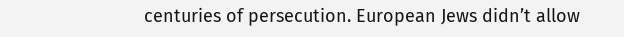centuries of persecution. European Jews didn’t allow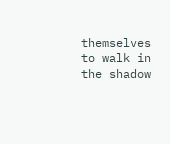themselves to walk in the shadow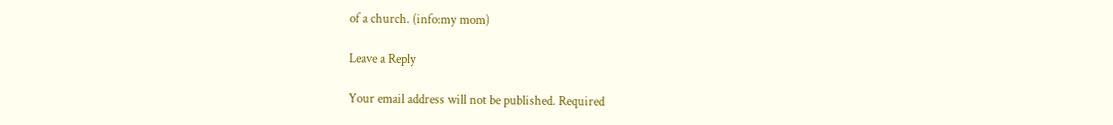of a church. (info:my mom)

Leave a Reply

Your email address will not be published. Required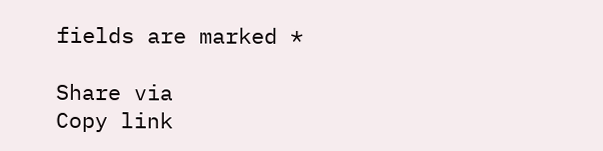fields are marked *

Share via
Copy link